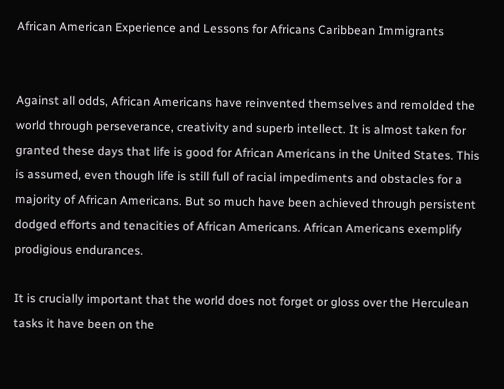African American Experience and Lessons for Africans Caribbean Immigrants


Against all odds, African Americans have reinvented themselves and remolded the world through perseverance, creativity and superb intellect. It is almost taken for granted these days that life is good for African Americans in the United States. This is assumed, even though life is still full of racial impediments and obstacles for a majority of African Americans. But so much have been achieved through persistent dodged efforts and tenacities of African Americans. African Americans exemplify prodigious endurances.

It is crucially important that the world does not forget or gloss over the Herculean tasks it have been on the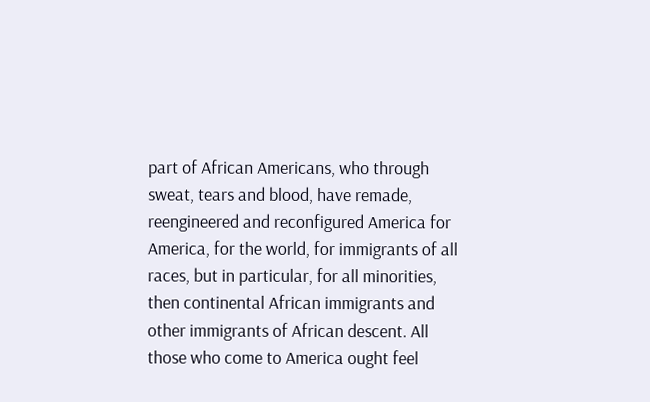part of African Americans, who through sweat, tears and blood, have remade, reengineered and reconfigured America for America, for the world, for immigrants of all races, but in particular, for all minorities, then continental African immigrants and other immigrants of African descent. All those who come to America ought feel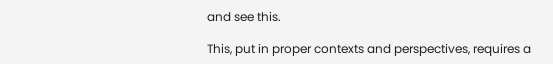and see this.

This, put in proper contexts and perspectives, requires a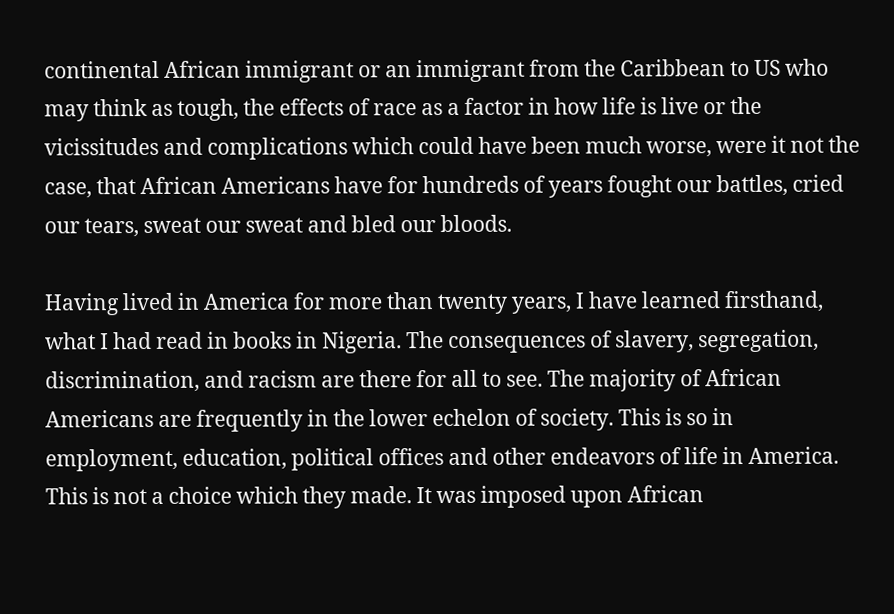continental African immigrant or an immigrant from the Caribbean to US who may think as tough, the effects of race as a factor in how life is live or the vicissitudes and complications which could have been much worse, were it not the case, that African Americans have for hundreds of years fought our battles, cried our tears, sweat our sweat and bled our bloods.

Having lived in America for more than twenty years, I have learned firsthand, what I had read in books in Nigeria. The consequences of slavery, segregation, discrimination, and racism are there for all to see. The majority of African Americans are frequently in the lower echelon of society. This is so in employment, education, political offices and other endeavors of life in America. This is not a choice which they made. It was imposed upon African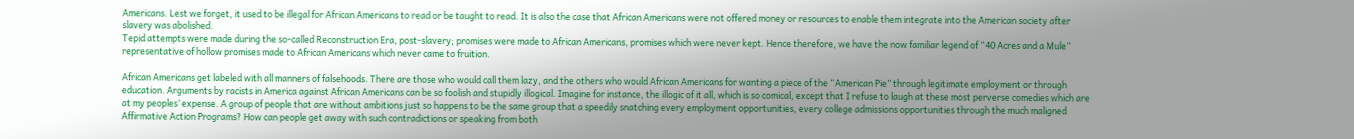Americans. Lest we forget, it used to be illegal for African Americans to read or be taught to read. It is also the case that African Americans were not offered money or resources to enable them integrate into the American society after slavery was abolished.
Tepid attempts were made during the so-called Reconstruction Era, post-slavery; promises were made to African Americans, promises which were never kept. Hence therefore, we have the now familiar legend of “40 Acres and a Mule” representative of hollow promises made to African Americans which never came to fruition.

African Americans get labeled with all manners of falsehoods. There are those who would call them lazy, and the others who would African Americans for wanting a piece of the “American Pie” through legitimate employment or through education. Arguments by racists in America against African Americans can be so foolish and stupidly illogical. Imagine for instance, the illogic of it all, which is so comical, except that I refuse to laugh at these most perverse comedies which are at my peoples’ expense. A group of people that are without ambitions just so happens to be the same group that a speedily snatching every employment opportunities, every college admissions opportunities through the much maligned Affirmative Action Programs? How can people get away with such contradictions or speaking from both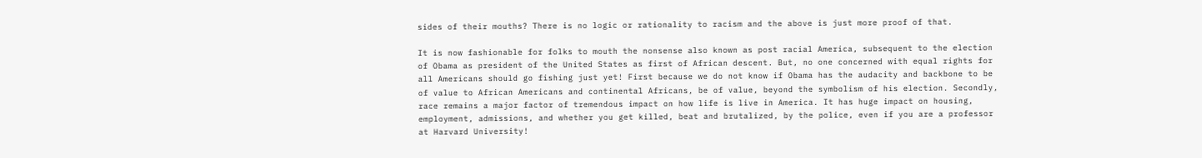sides of their mouths? There is no logic or rationality to racism and the above is just more proof of that.

It is now fashionable for folks to mouth the nonsense also known as post racial America, subsequent to the election of Obama as president of the United States as first of African descent. But, no one concerned with equal rights for all Americans should go fishing just yet! First because we do not know if Obama has the audacity and backbone to be of value to African Americans and continental Africans, be of value, beyond the symbolism of his election. Secondly, race remains a major factor of tremendous impact on how life is live in America. It has huge impact on housing, employment, admissions, and whether you get killed, beat and brutalized, by the police, even if you are a professor at Harvard University!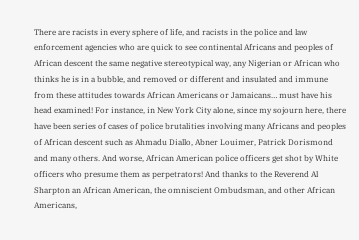There are racists in every sphere of life, and racists in the police and law enforcement agencies who are quick to see continental Africans and peoples of African descent the same negative stereotypical way, any Nigerian or African who thinks he is in a bubble, and removed or different and insulated and immune from these attitudes towards African Americans or Jamaicans… must have his head examined! For instance, in New York City alone, since my sojourn here, there have been series of cases of police brutalities involving many Africans and peoples of African descent such as Ahmadu Diallo, Abner Louimer, Patrick Dorismond and many others. And worse, African American police officers get shot by White officers who presume them as perpetrators! And thanks to the Reverend Al Sharpton an African American, the omniscient Ombudsman, and other African Americans,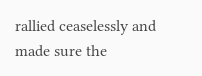rallied ceaselessly and made sure the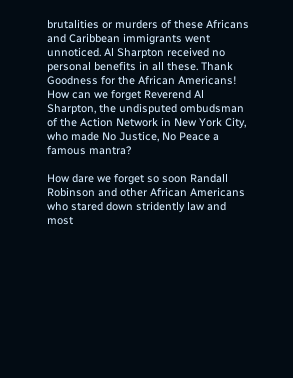brutalities or murders of these Africans and Caribbean immigrants went unnoticed. Al Sharpton received no personal benefits in all these. Thank Goodness for the African Americans! How can we forget Reverend Al Sharpton, the undisputed ombudsman of the Action Network in New York City, who made No Justice, No Peace a famous mantra?

How dare we forget so soon Randall Robinson and other African Americans who stared down stridently law and most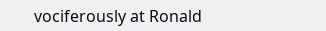vociferously at Ronald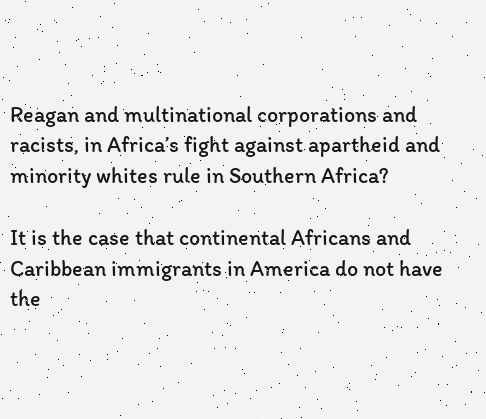Reagan and multinational corporations and racists, in Africa’s fight against apartheid and minority whites rule in Southern Africa?

It is the case that continental Africans and Caribbean immigrants in America do not have the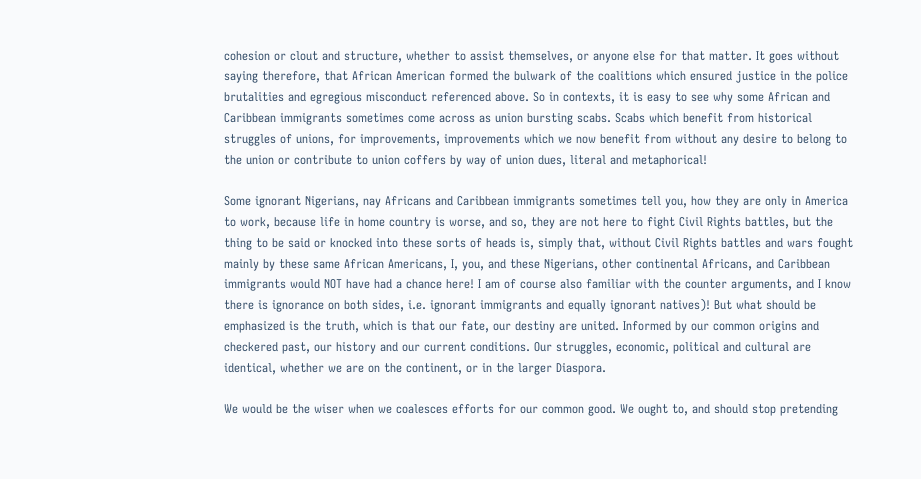cohesion or clout and structure, whether to assist themselves, or anyone else for that matter. It goes without saying therefore, that African American formed the bulwark of the coalitions which ensured justice in the police brutalities and egregious misconduct referenced above. So in contexts, it is easy to see why some African and Caribbean immigrants sometimes come across as union bursting scabs. Scabs which benefit from historical struggles of unions, for improvements, improvements which we now benefit from without any desire to belong to the union or contribute to union coffers by way of union dues, literal and metaphorical!

Some ignorant Nigerians, nay Africans and Caribbean immigrants sometimes tell you, how they are only in America to work, because life in home country is worse, and so, they are not here to fight Civil Rights battles, but the thing to be said or knocked into these sorts of heads is, simply that, without Civil Rights battles and wars fought mainly by these same African Americans, I, you, and these Nigerians, other continental Africans, and Caribbean immigrants would NOT have had a chance here! I am of course also familiar with the counter arguments, and I know there is ignorance on both sides, i.e. ignorant immigrants and equally ignorant natives)! But what should be emphasized is the truth, which is that our fate, our destiny are united. Informed by our common origins and checkered past, our history and our current conditions. Our struggles, economic, political and cultural are identical, whether we are on the continent, or in the larger Diaspora.

We would be the wiser when we coalesces efforts for our common good. We ought to, and should stop pretending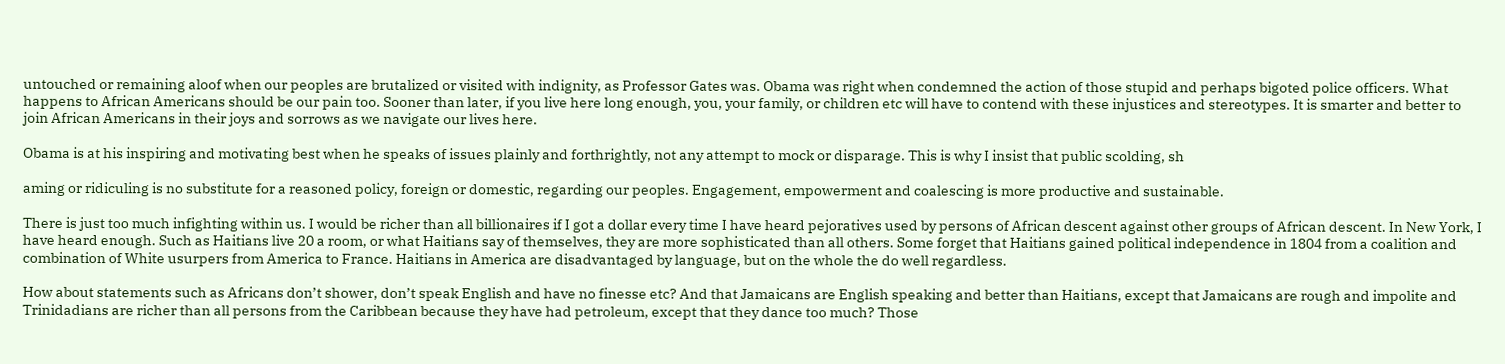untouched or remaining aloof when our peoples are brutalized or visited with indignity, as Professor Gates was. Obama was right when condemned the action of those stupid and perhaps bigoted police officers. What happens to African Americans should be our pain too. Sooner than later, if you live here long enough, you, your family, or children etc will have to contend with these injustices and stereotypes. It is smarter and better to join African Americans in their joys and sorrows as we navigate our lives here.

Obama is at his inspiring and motivating best when he speaks of issues plainly and forthrightly, not any attempt to mock or disparage. This is why I insist that public scolding, sh

aming or ridiculing is no substitute for a reasoned policy, foreign or domestic, regarding our peoples. Engagement, empowerment and coalescing is more productive and sustainable.

There is just too much infighting within us. I would be richer than all billionaires if I got a dollar every time I have heard pejoratives used by persons of African descent against other groups of African descent. In New York, I have heard enough. Such as Haitians live 20 a room, or what Haitians say of themselves, they are more sophisticated than all others. Some forget that Haitians gained political independence in 1804 from a coalition and combination of White usurpers from America to France. Haitians in America are disadvantaged by language, but on the whole the do well regardless.

How about statements such as Africans don’t shower, don’t speak English and have no finesse etc? And that Jamaicans are English speaking and better than Haitians, except that Jamaicans are rough and impolite and Trinidadians are richer than all persons from the Caribbean because they have had petroleum, except that they dance too much? Those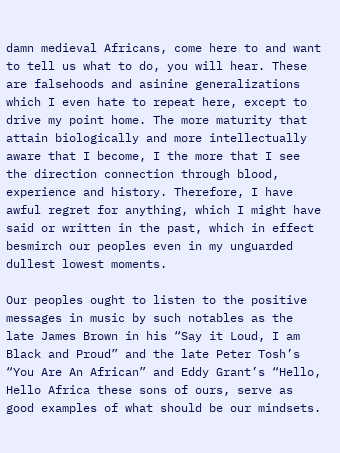damn medieval Africans, come here to and want to tell us what to do, you will hear. These are falsehoods and asinine generalizations which I even hate to repeat here, except to drive my point home. The more maturity that attain biologically and more intellectually aware that I become, I the more that I see the direction connection through blood, experience and history. Therefore, I have awful regret for anything, which I might have said or written in the past, which in effect besmirch our peoples even in my unguarded dullest lowest moments.

Our peoples ought to listen to the positive messages in music by such notables as the late James Brown in his “Say it Loud, I am Black and Proud” and the late Peter Tosh’s “You Are An African” and Eddy Grant’s “Hello, Hello Africa these sons of ours, serve as good examples of what should be our mindsets.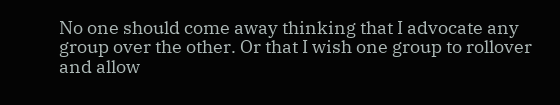No one should come away thinking that I advocate any group over the other. Or that I wish one group to rollover and allow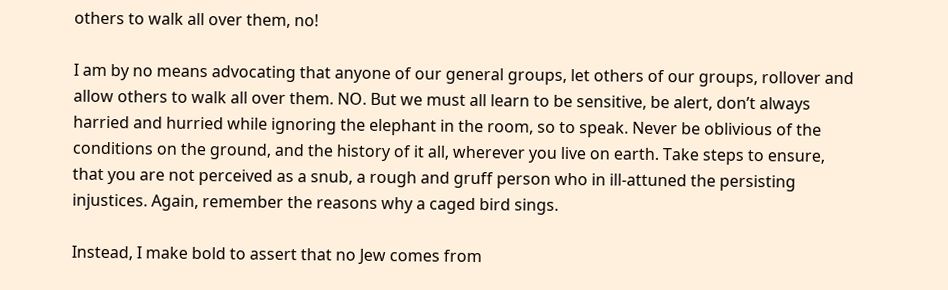others to walk all over them, no!

I am by no means advocating that anyone of our general groups, let others of our groups, rollover and allow others to walk all over them. NO. But we must all learn to be sensitive, be alert, don’t always harried and hurried while ignoring the elephant in the room, so to speak. Never be oblivious of the conditions on the ground, and the history of it all, wherever you live on earth. Take steps to ensure, that you are not perceived as a snub, a rough and gruff person who in ill-attuned the persisting injustices. Again, remember the reasons why a caged bird sings.

Instead, I make bold to assert that no Jew comes from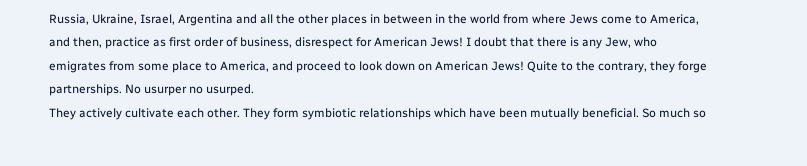Russia, Ukraine, Israel, Argentina and all the other places in between in the world from where Jews come to America, and then, practice as first order of business, disrespect for American Jews! I doubt that there is any Jew, who emigrates from some place to America, and proceed to look down on American Jews! Quite to the contrary, they forge partnerships. No usurper no usurped.
They actively cultivate each other. They form symbiotic relationships which have been mutually beneficial. So much so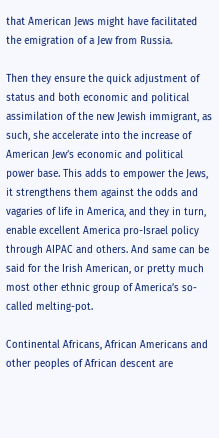that American Jews might have facilitated the emigration of a Jew from Russia.

Then they ensure the quick adjustment of status and both economic and political assimilation of the new Jewish immigrant, as such, she accelerate into the increase of American Jew’s economic and political power base. This adds to empower the Jews, it strengthens them against the odds and vagaries of life in America, and they in turn, enable excellent America pro-Israel policy through AIPAC and others. And same can be said for the Irish American, or pretty much most other ethnic group of America’s so-called melting-pot.

Continental Africans, African Americans and other peoples of African descent are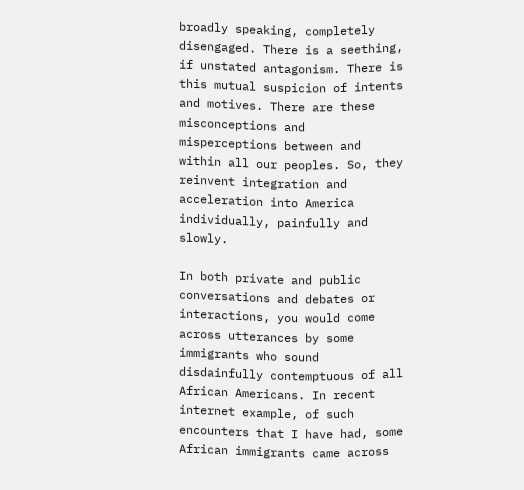broadly speaking, completely disengaged. There is a seething, if unstated antagonism. There is this mutual suspicion of intents and motives. There are these misconceptions and misperceptions between and within all our peoples. So, they reinvent integration and acceleration into America individually, painfully and slowly.

In both private and public conversations and debates or interactions, you would come across utterances by some immigrants who sound disdainfully contemptuous of all African Americans. In recent internet example, of such encounters that I have had, some African immigrants came across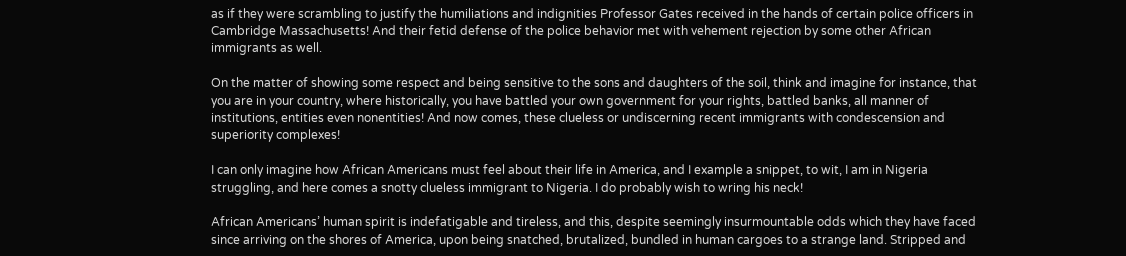as if they were scrambling to justify the humiliations and indignities Professor Gates received in the hands of certain police officers in Cambridge Massachusetts! And their fetid defense of the police behavior met with vehement rejection by some other African immigrants as well.

On the matter of showing some respect and being sensitive to the sons and daughters of the soil, think and imagine for instance, that you are in your country, where historically, you have battled your own government for your rights, battled banks, all manner of institutions, entities even nonentities! And now comes, these clueless or undiscerning recent immigrants with condescension and superiority complexes!

I can only imagine how African Americans must feel about their life in America, and I example a snippet, to wit, I am in Nigeria struggling, and here comes a snotty clueless immigrant to Nigeria. I do probably wish to wring his neck!

African Americans’ human spirit is indefatigable and tireless, and this, despite seemingly insurmountable odds which they have faced since arriving on the shores of America, upon being snatched, brutalized, bundled in human cargoes to a strange land. Stripped and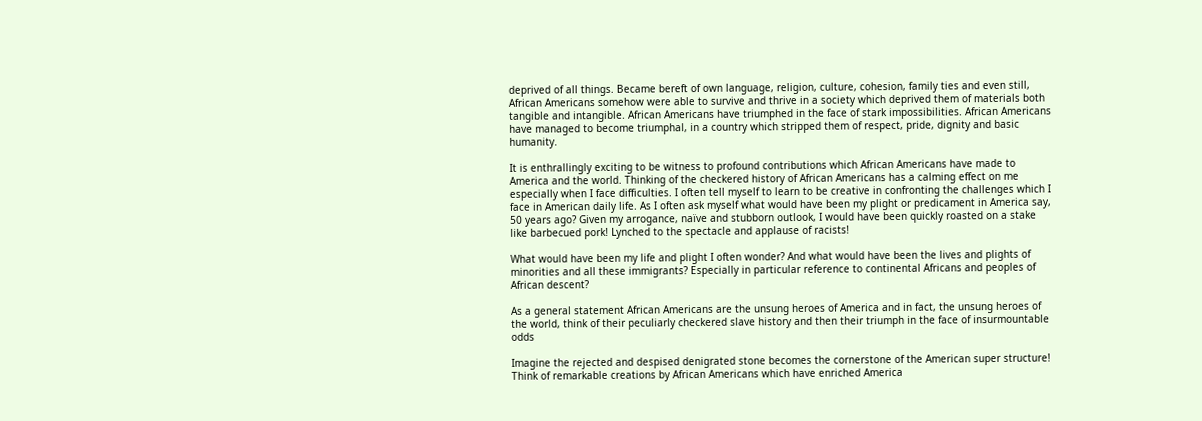deprived of all things. Became bereft of own language, religion, culture, cohesion, family ties and even still, African Americans somehow were able to survive and thrive in a society which deprived them of materials both tangible and intangible. African Americans have triumphed in the face of stark impossibilities. African Americans have managed to become triumphal, in a country which stripped them of respect, pride, dignity and basic humanity.

It is enthrallingly exciting to be witness to profound contributions which African Americans have made to America and the world. Thinking of the checkered history of African Americans has a calming effect on me especially when I face difficulties. I often tell myself to learn to be creative in confronting the challenges which I face in American daily life. As I often ask myself what would have been my plight or predicament in America say, 50 years ago? Given my arrogance, naïve and stubborn outlook, I would have been quickly roasted on a stake like barbecued pork! Lynched to the spectacle and applause of racists!

What would have been my life and plight I often wonder? And what would have been the lives and plights of minorities and all these immigrants? Especially in particular reference to continental Africans and peoples of African descent?

As a general statement African Americans are the unsung heroes of America and in fact, the unsung heroes of the world, think of their peculiarly checkered slave history and then their triumph in the face of insurmountable odds

Imagine the rejected and despised denigrated stone becomes the cornerstone of the American super structure! Think of remarkable creations by African Americans which have enriched America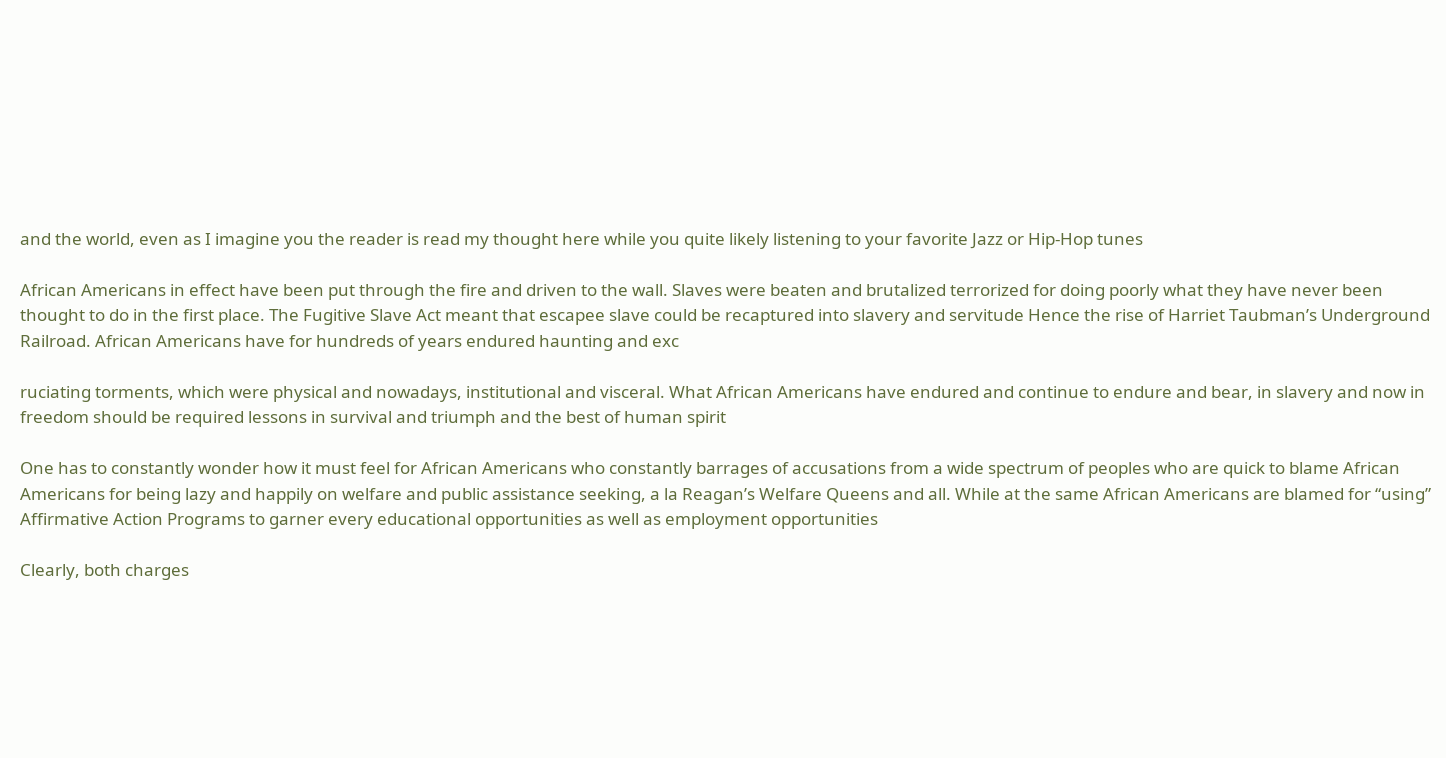and the world, even as I imagine you the reader is read my thought here while you quite likely listening to your favorite Jazz or Hip-Hop tunes

African Americans in effect have been put through the fire and driven to the wall. Slaves were beaten and brutalized terrorized for doing poorly what they have never been thought to do in the first place. The Fugitive Slave Act meant that escapee slave could be recaptured into slavery and servitude Hence the rise of Harriet Taubman’s Underground Railroad. African Americans have for hundreds of years endured haunting and exc

ruciating torments, which were physical and nowadays, institutional and visceral. What African Americans have endured and continue to endure and bear, in slavery and now in freedom should be required lessons in survival and triumph and the best of human spirit

One has to constantly wonder how it must feel for African Americans who constantly barrages of accusations from a wide spectrum of peoples who are quick to blame African Americans for being lazy and happily on welfare and public assistance seeking, a la Reagan’s Welfare Queens and all. While at the same African Americans are blamed for “using” Affirmative Action Programs to garner every educational opportunities as well as employment opportunities

Clearly, both charges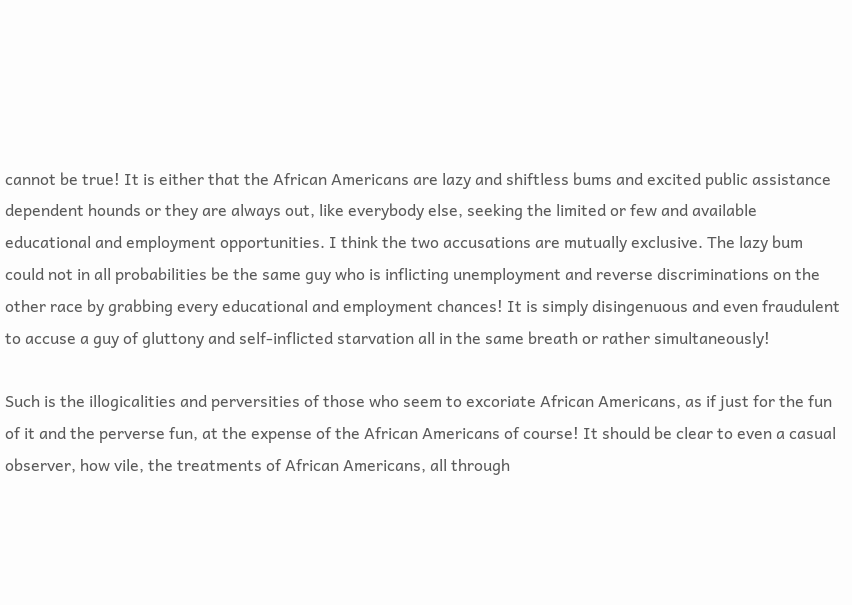cannot be true! It is either that the African Americans are lazy and shiftless bums and excited public assistance dependent hounds or they are always out, like everybody else, seeking the limited or few and available educational and employment opportunities. I think the two accusations are mutually exclusive. The lazy bum could not in all probabilities be the same guy who is inflicting unemployment and reverse discriminations on the other race by grabbing every educational and employment chances! It is simply disingenuous and even fraudulent to accuse a guy of gluttony and self-inflicted starvation all in the same breath or rather simultaneously!

Such is the illogicalities and perversities of those who seem to excoriate African Americans, as if just for the fun of it and the perverse fun, at the expense of the African Americans of course! It should be clear to even a casual observer, how vile, the treatments of African Americans, all through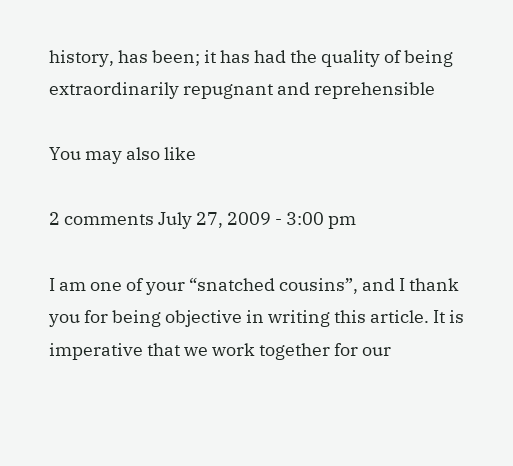history, has been; it has had the quality of being extraordinarily repugnant and reprehensible

You may also like

2 comments July 27, 2009 - 3:00 pm

I am one of your “snatched cousins”, and I thank you for being objective in writing this article. It is imperative that we work together for our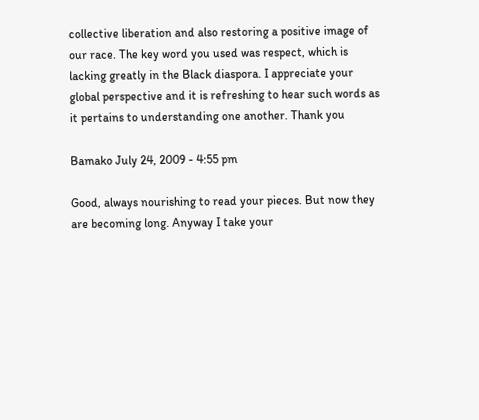collective liberation and also restoring a positive image of our race. The key word you used was respect, which is lacking greatly in the Black diaspora. I appreciate your global perspective and it is refreshing to hear such words as it pertains to understanding one another. Thank you

Bamako July 24, 2009 - 4:55 pm

Good, always nourishing to read your pieces. But now they are becoming long. Anyway I take your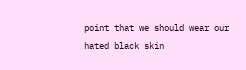point that we should wear our hated black skin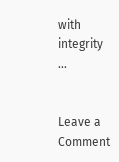with integrity …


Leave a Comment